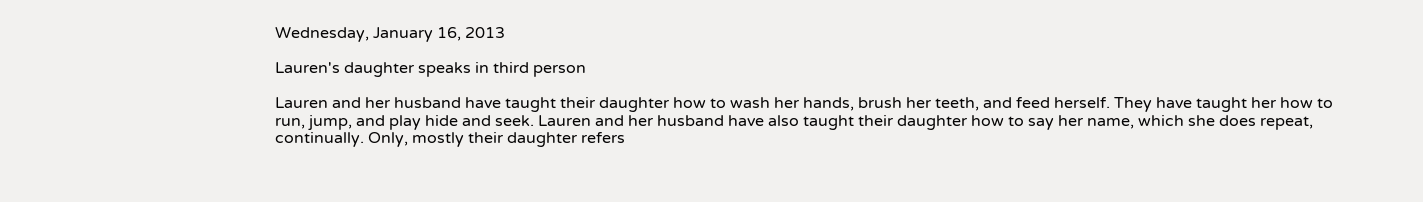Wednesday, January 16, 2013

Lauren's daughter speaks in third person

Lauren and her husband have taught their daughter how to wash her hands, brush her teeth, and feed herself. They have taught her how to run, jump, and play hide and seek. Lauren and her husband have also taught their daughter how to say her name, which she does repeat, continually. Only, mostly their daughter refers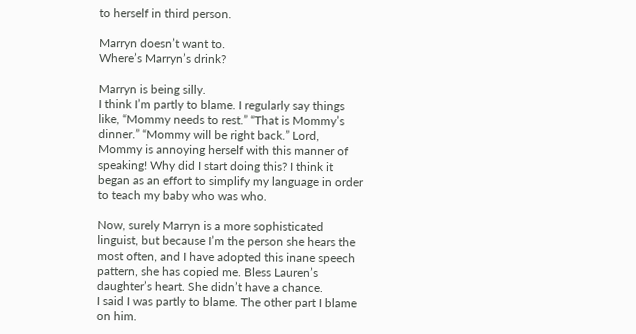to herself in third person.

Marryn doesn’t want to.
Where’s Marryn’s drink?

Marryn is being silly.
I think I’m partly to blame. I regularly say things like, “Mommy needs to rest.” “That is Mommy’s dinner.” “Mommy will be right back.” Lord, Mommy is annoying herself with this manner of speaking! Why did I start doing this? I think it began as an effort to simplify my language in order to teach my baby who was who.

Now, surely Marryn is a more sophisticated linguist, but because I’m the person she hears the most often, and I have adopted this inane speech pattern, she has copied me. Bless Lauren’s daughter’s heart. She didn’t have a chance.
I said I was partly to blame. The other part I blame on him.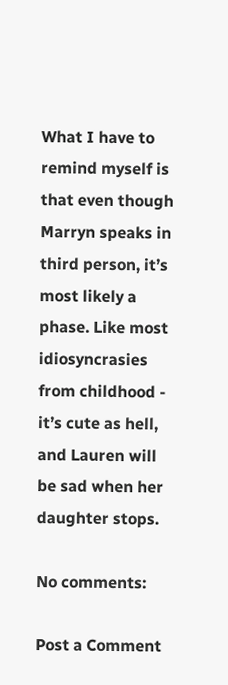What I have to remind myself is that even though Marryn speaks in third person, it’s most likely a phase. Like most idiosyncrasies from childhood - it’s cute as hell, and Lauren will be sad when her daughter stops.

No comments:

Post a Comment